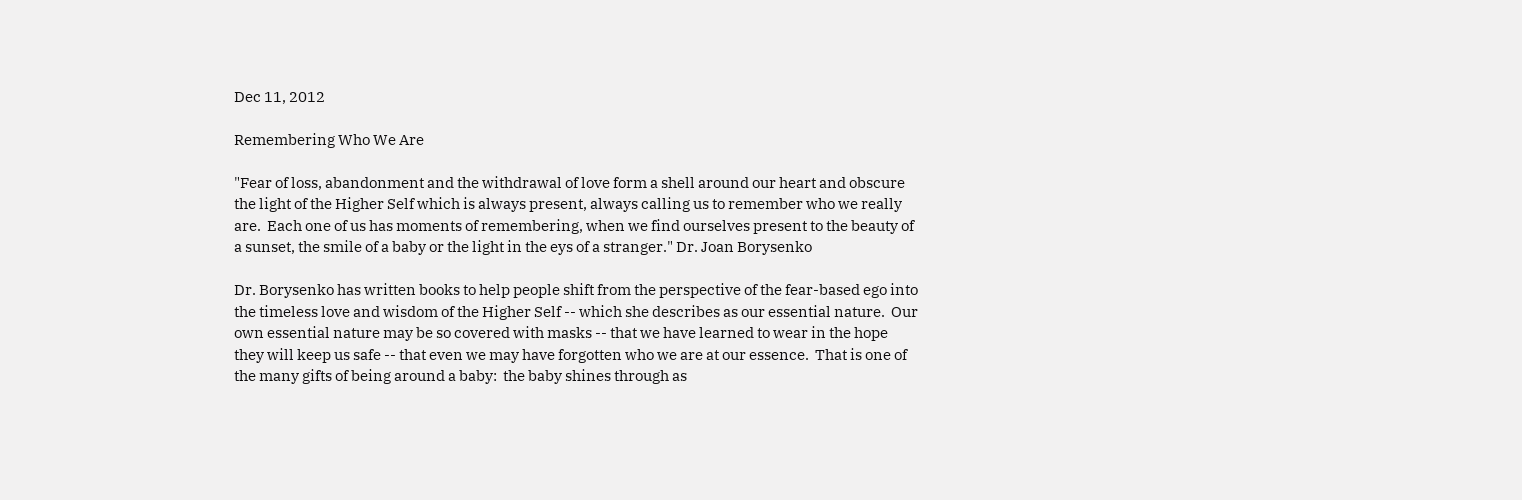Dec 11, 2012

Remembering Who We Are

"Fear of loss, abandonment and the withdrawal of love form a shell around our heart and obscure the light of the Higher Self which is always present, always calling us to remember who we really are.  Each one of us has moments of remembering, when we find ourselves present to the beauty of a sunset, the smile of a baby or the light in the eys of a stranger." Dr. Joan Borysenko

Dr. Borysenko has written books to help people shift from the perspective of the fear-based ego into the timeless love and wisdom of the Higher Self -- which she describes as our essential nature.  Our own essential nature may be so covered with masks -- that we have learned to wear in the hope they will keep us safe -- that even we may have forgotten who we are at our essence.  That is one of the many gifts of being around a baby:  the baby shines through as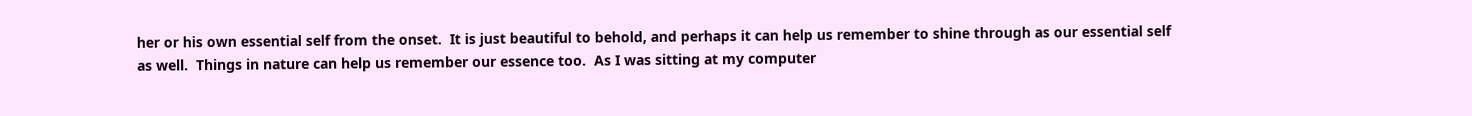her or his own essential self from the onset.  It is just beautiful to behold, and perhaps it can help us remember to shine through as our essential self as well.  Things in nature can help us remember our essence too.  As I was sitting at my computer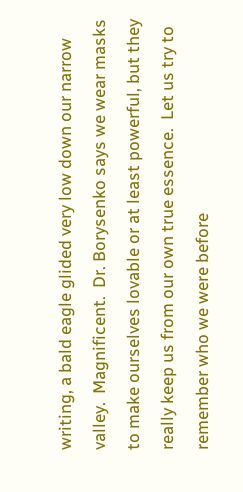writing, a bald eagle glided very low down our narrow valley.  Magnificent.  Dr. Borysenko says we wear masks to make ourselves lovable or at least powerful, but they really keep us from our own true essence.  Let us try to remember who we were before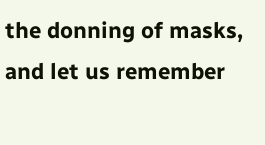the donning of masks, and let us remember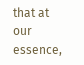that at our essence,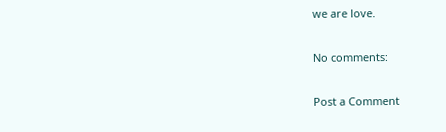we are love.

No comments:

Post a Comment